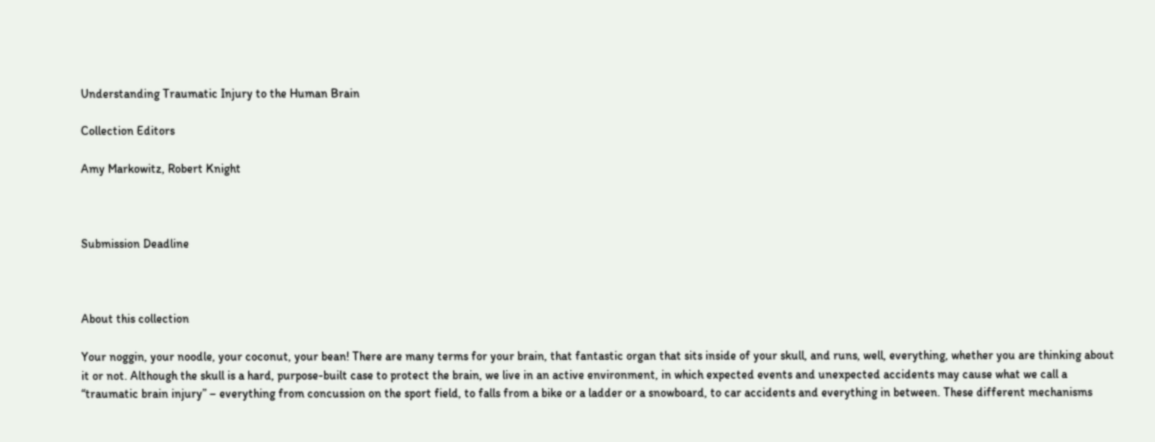Understanding Traumatic Injury to the Human Brain

Collection Editors

Amy Markowitz, Robert Knight



Submission Deadline



About this collection

Your noggin, your noodle, your coconut, your bean! There are many terms for your brain, that fantastic organ that sits inside of your skull, and runs, well, everything, whether you are thinking about it or not. Although the skull is a hard, purpose-built case to protect the brain, we live in an active environment, in which expected events and unexpected accidents may cause what we call a “traumatic brain injury” – everything from concussion on the sport field, to falls from a bike or a ladder or a snowboard, to car accidents and everything in between. These different mechanisms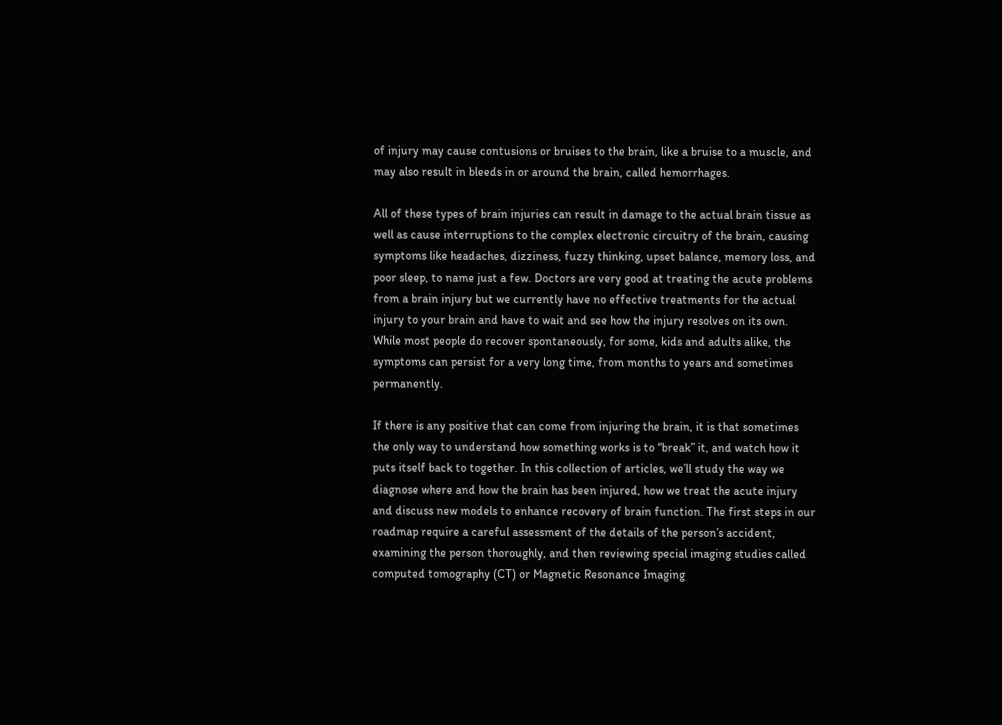of injury may cause contusions or bruises to the brain, like a bruise to a muscle, and may also result in bleeds in or around the brain, called hemorrhages.

All of these types of brain injuries can result in damage to the actual brain tissue as well as cause interruptions to the complex electronic circuitry of the brain, causing symptoms like headaches, dizziness, fuzzy thinking, upset balance, memory loss, and poor sleep, to name just a few. Doctors are very good at treating the acute problems from a brain injury but we currently have no effective treatments for the actual injury to your brain and have to wait and see how the injury resolves on its own. While most people do recover spontaneously, for some, kids and adults alike, the symptoms can persist for a very long time, from months to years and sometimes permanently.

If there is any positive that can come from injuring the brain, it is that sometimes the only way to understand how something works is to “break” it, and watch how it puts itself back to together. In this collection of articles, we’ll study the way we diagnose where and how the brain has been injured, how we treat the acute injury and discuss new models to enhance recovery of brain function. The first steps in our roadmap require a careful assessment of the details of the person’s accident, examining the person thoroughly, and then reviewing special imaging studies called computed tomography (CT) or Magnetic Resonance Imaging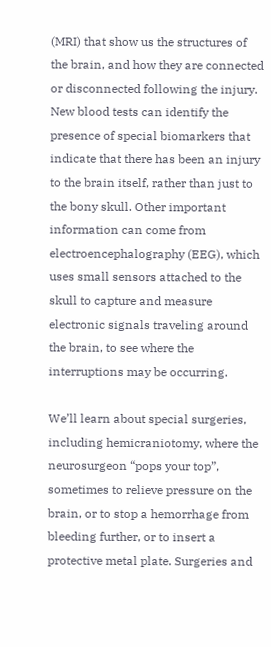(MRI) that show us the structures of the brain, and how they are connected or disconnected following the injury. New blood tests can identify the presence of special biomarkers that indicate that there has been an injury to the brain itself, rather than just to the bony skull. Other important information can come from electroencephalography (EEG), which uses small sensors attached to the skull to capture and measure electronic signals traveling around the brain, to see where the interruptions may be occurring.

We’ll learn about special surgeries, including hemicraniotomy, where the neurosurgeon “pops your top”, sometimes to relieve pressure on the brain, or to stop a hemorrhage from bleeding further, or to insert a protective metal plate. Surgeries and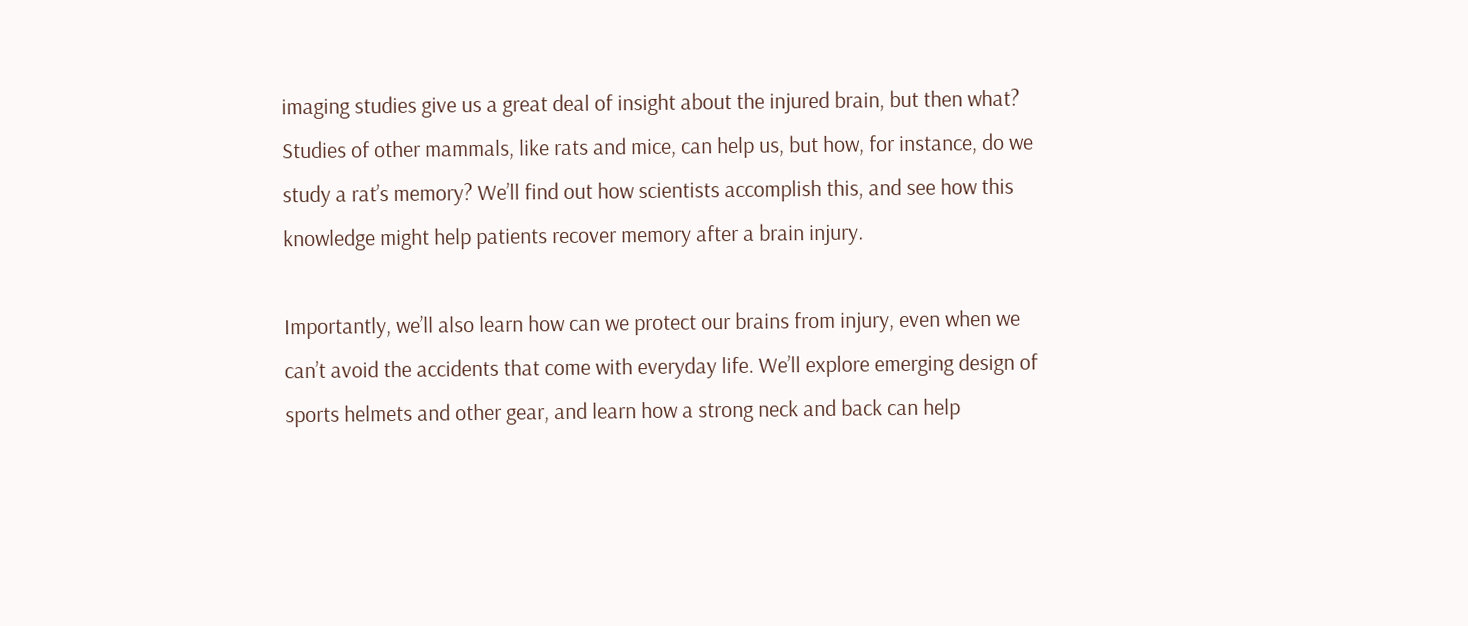imaging studies give us a great deal of insight about the injured brain, but then what? Studies of other mammals, like rats and mice, can help us, but how, for instance, do we study a rat’s memory? We’ll find out how scientists accomplish this, and see how this knowledge might help patients recover memory after a brain injury.

Importantly, we’ll also learn how can we protect our brains from injury, even when we can’t avoid the accidents that come with everyday life. We’ll explore emerging design of sports helmets and other gear, and learn how a strong neck and back can help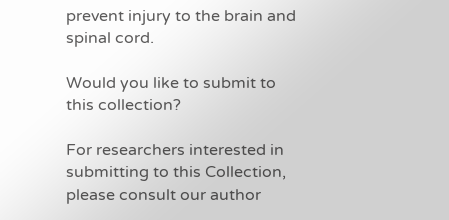prevent injury to the brain and spinal cord.

Would you like to submit to this collection?

For researchers interested in submitting to this Collection, please consult our author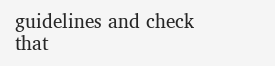guidelines and check that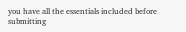you have all the essentials included before submitting